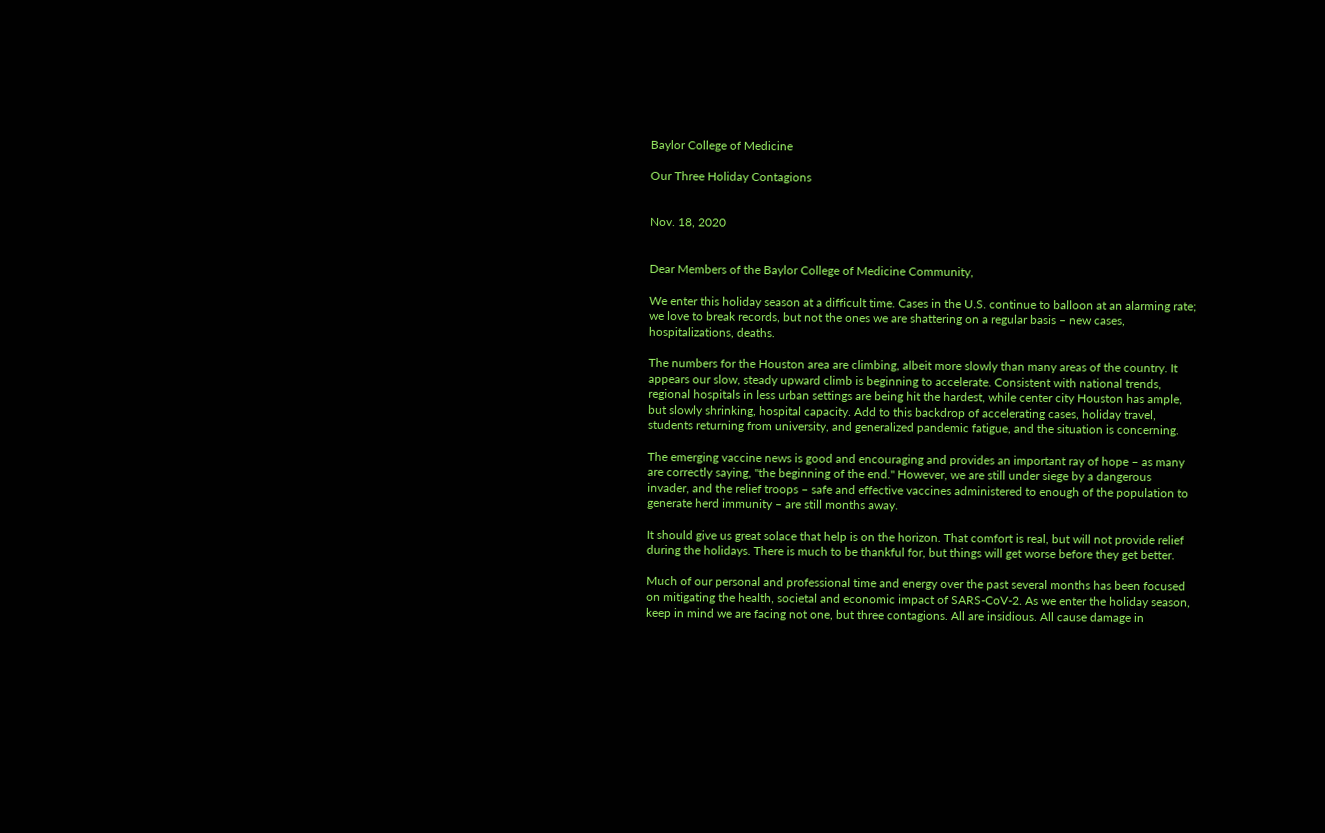Baylor College of Medicine

Our Three Holiday Contagions


Nov. 18, 2020


Dear Members of the Baylor College of Medicine Community,

We enter this holiday season at a difficult time. Cases in the U.S. continue to balloon at an alarming rate; we love to break records, but not the ones we are shattering on a regular basis – new cases, hospitalizations, deaths.

The numbers for the Houston area are climbing, albeit more slowly than many areas of the country. It appears our slow, steady upward climb is beginning to accelerate. Consistent with national trends, regional hospitals in less urban settings are being hit the hardest, while center city Houston has ample, but slowly shrinking, hospital capacity. Add to this backdrop of accelerating cases, holiday travel, students returning from university, and generalized pandemic fatigue, and the situation is concerning.

The emerging vaccine news is good and encouraging and provides an important ray of hope – as many are correctly saying, "the beginning of the end." However, we are still under siege by a dangerous invader, and the relief troops – safe and effective vaccines administered to enough of the population to generate herd immunity – are still months away.

It should give us great solace that help is on the horizon. That comfort is real, but will not provide relief during the holidays. There is much to be thankful for, but things will get worse before they get better.

Much of our personal and professional time and energy over the past several months has been focused on mitigating the health, societal and economic impact of SARS-CoV-2. As we enter the holiday season, keep in mind we are facing not one, but three contagions. All are insidious. All cause damage in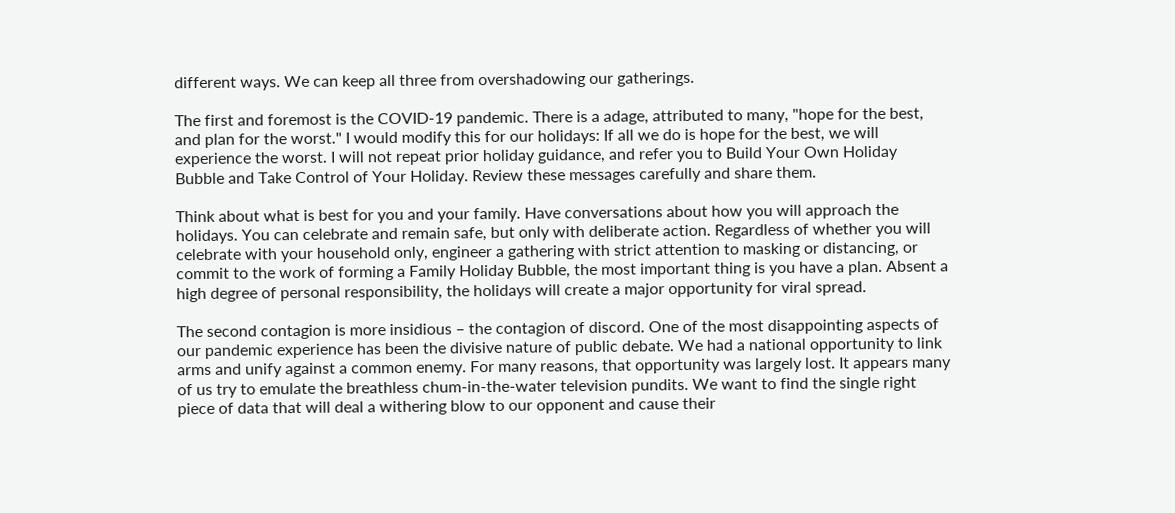different ways. We can keep all three from overshadowing our gatherings.

The first and foremost is the COVID-19 pandemic. There is a adage, attributed to many, "hope for the best, and plan for the worst." I would modify this for our holidays: If all we do is hope for the best, we will experience the worst. I will not repeat prior holiday guidance, and refer you to Build Your Own Holiday Bubble and Take Control of Your Holiday. Review these messages carefully and share them.

Think about what is best for you and your family. Have conversations about how you will approach the holidays. You can celebrate and remain safe, but only with deliberate action. Regardless of whether you will celebrate with your household only, engineer a gathering with strict attention to masking or distancing, or commit to the work of forming a Family Holiday Bubble, the most important thing is you have a plan. Absent a high degree of personal responsibility, the holidays will create a major opportunity for viral spread.

The second contagion is more insidious – the contagion of discord. One of the most disappointing aspects of our pandemic experience has been the divisive nature of public debate. We had a national opportunity to link arms and unify against a common enemy. For many reasons, that opportunity was largely lost. It appears many of us try to emulate the breathless chum-in-the-water television pundits. We want to find the single right piece of data that will deal a withering blow to our opponent and cause their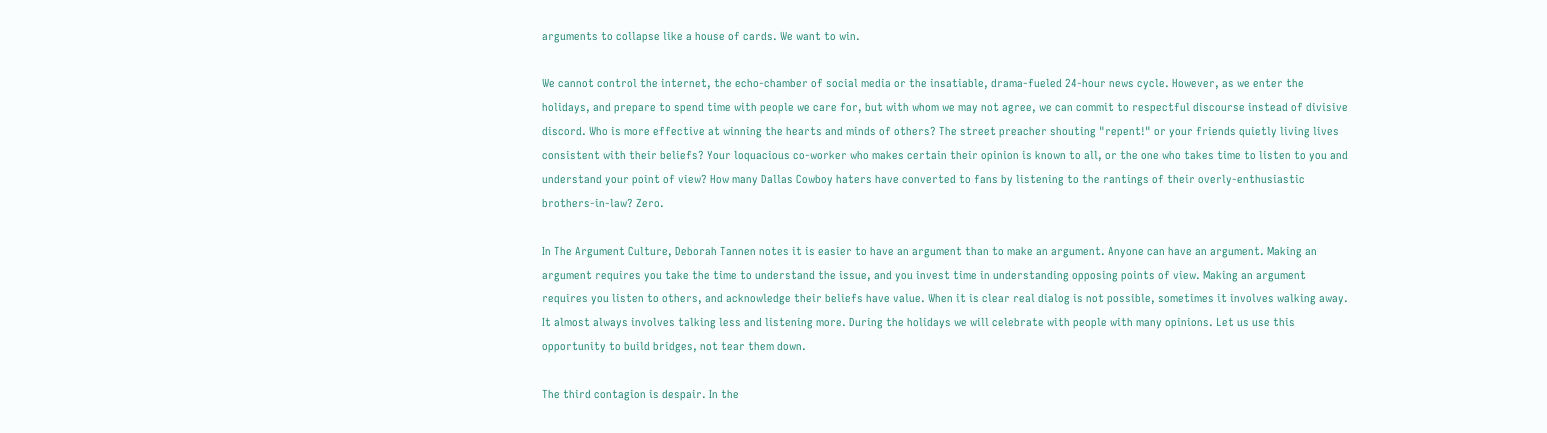arguments to collapse like a house of cards. We want to win.

We cannot control the internet, the echo-chamber of social media or the insatiable, drama-fueled 24-hour news cycle. However, as we enter the holidays, and prepare to spend time with people we care for, but with whom we may not agree, we can commit to respectful discourse instead of divisive discord. Who is more effective at winning the hearts and minds of others? The street preacher shouting "repent!" or your friends quietly living lives consistent with their beliefs? Your loquacious co-worker who makes certain their opinion is known to all, or the one who takes time to listen to you and understand your point of view? How many Dallas Cowboy haters have converted to fans by listening to the rantings of their overly-enthusiastic brothers-in-law? Zero.

In The Argument Culture, Deborah Tannen notes it is easier to have an argument than to make an argument. Anyone can have an argument. Making an argument requires you take the time to understand the issue, and you invest time in understanding opposing points of view. Making an argument requires you listen to others, and acknowledge their beliefs have value. When it is clear real dialog is not possible, sometimes it involves walking away. It almost always involves talking less and listening more. During the holidays we will celebrate with people with many opinions. Let us use this opportunity to build bridges, not tear them down.

The third contagion is despair. In the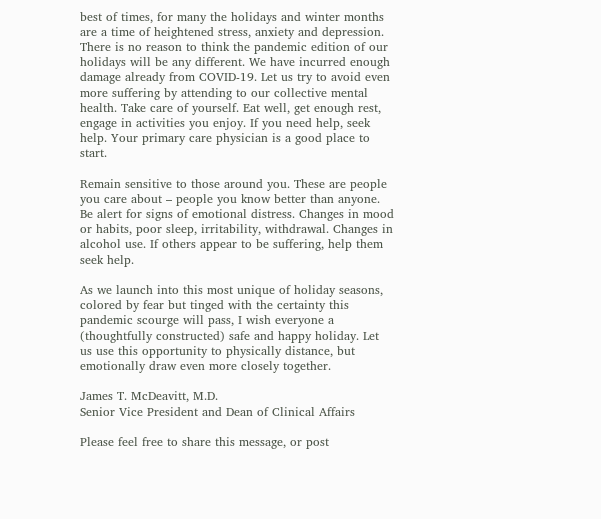best of times, for many the holidays and winter months are a time of heightened stress, anxiety and depression. There is no reason to think the pandemic edition of our holidays will be any different. We have incurred enough damage already from COVID-19. Let us try to avoid even more suffering by attending to our collective mental health. Take care of yourself. Eat well, get enough rest, engage in activities you enjoy. If you need help, seek help. Your primary care physician is a good place to start.

Remain sensitive to those around you. These are people you care about – people you know better than anyone. Be alert for signs of emotional distress. Changes in mood or habits, poor sleep, irritability, withdrawal. Changes in alcohol use. If others appear to be suffering, help them seek help.

As we launch into this most unique of holiday seasons, colored by fear but tinged with the certainty this pandemic scourge will pass, I wish everyone a (thoughtfully constructed) safe and happy holiday. Let us use this opportunity to physically distance, but emotionally draw even more closely together.

James T. McDeavitt, M.D.
Senior Vice President and Dean of Clinical Affairs

Please feel free to share this message, or post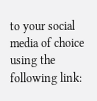to your social media of choice using the following link: